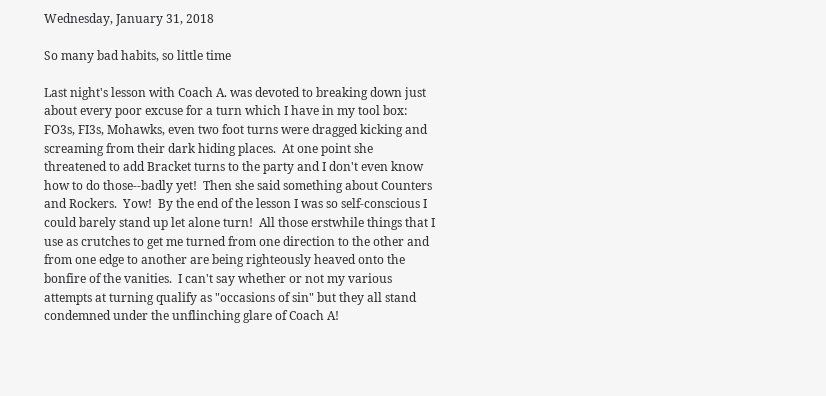Wednesday, January 31, 2018

So many bad habits, so little time

Last night's lesson with Coach A. was devoted to breaking down just about every poor excuse for a turn which I have in my tool box: FO3s, FI3s, Mohawks, even two foot turns were dragged kicking and screaming from their dark hiding places.  At one point she threatened to add Bracket turns to the party and I don't even know how to do those--badly yet!  Then she said something about Counters and Rockers.  Yow!  By the end of the lesson I was so self-conscious I could barely stand up let alone turn!  All those erstwhile things that I use as crutches to get me turned from one direction to the other and from one edge to another are being righteously heaved onto the bonfire of the vanities.  I can't say whether or not my various attempts at turning qualify as "occasions of sin" but they all stand condemned under the unflinching glare of Coach A!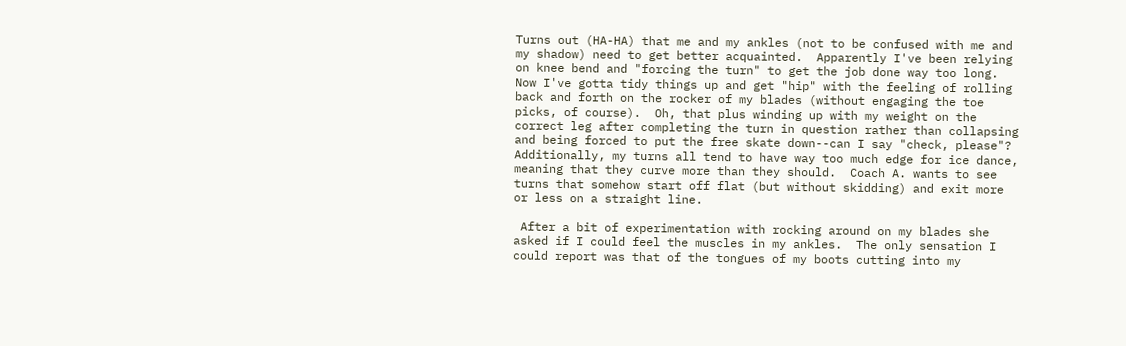Turns out (HA-HA) that me and my ankles (not to be confused with me and my shadow) need to get better acquainted.  Apparently I've been relying on knee bend and "forcing the turn" to get the job done way too long.  Now I've gotta tidy things up and get "hip" with the feeling of rolling back and forth on the rocker of my blades (without engaging the toe picks, of course).  Oh, that plus winding up with my weight on the correct leg after completing the turn in question rather than collapsing and being forced to put the free skate down--can I say "check, please"?   Additionally, my turns all tend to have way too much edge for ice dance, meaning that they curve more than they should.  Coach A. wants to see turns that somehow start off flat (but without skidding) and exit more or less on a straight line.

 After a bit of experimentation with rocking around on my blades she asked if I could feel the muscles in my ankles.  The only sensation I could report was that of the tongues of my boots cutting into my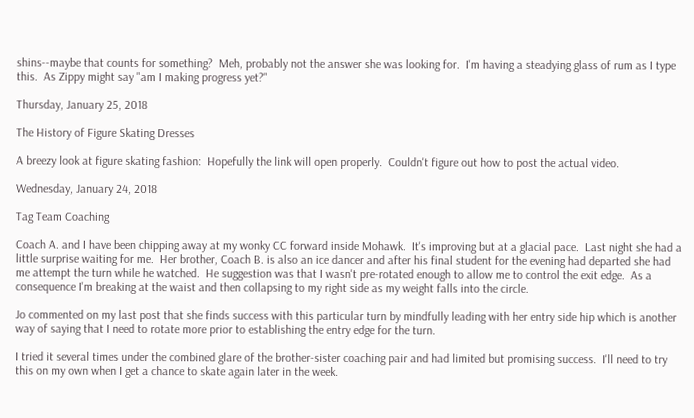shins--maybe that counts for something?  Meh, probably not the answer she was looking for.  I'm having a steadying glass of rum as I type this.  As Zippy might say "am I making progress yet?"

Thursday, January 25, 2018

The History of Figure Skating Dresses

A breezy look at figure skating fashion:  Hopefully the link will open properly.  Couldn't figure out how to post the actual video.

Wednesday, January 24, 2018

Tag Team Coaching

Coach A. and I have been chipping away at my wonky CC forward inside Mohawk.  It's improving but at a glacial pace.  Last night she had a little surprise waiting for me.  Her brother, Coach B. is also an ice dancer and after his final student for the evening had departed she had me attempt the turn while he watched.  He suggestion was that I wasn't pre-rotated enough to allow me to control the exit edge.  As a consequence I'm breaking at the waist and then collapsing to my right side as my weight falls into the circle.

Jo commented on my last post that she finds success with this particular turn by mindfully leading with her entry side hip which is another way of saying that I need to rotate more prior to establishing the entry edge for the turn.

I tried it several times under the combined glare of the brother-sister coaching pair and had limited but promising success.  I'll need to try this on my own when I get a chance to skate again later in the week.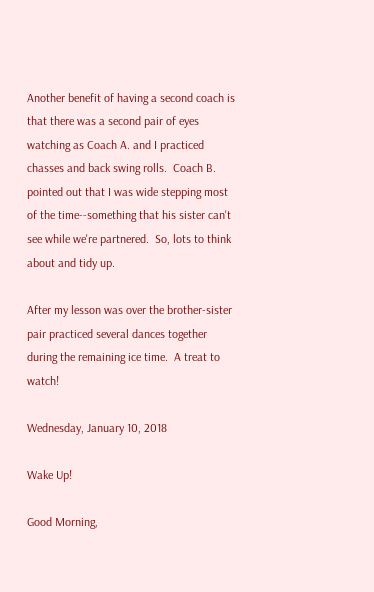Another benefit of having a second coach is that there was a second pair of eyes watching as Coach A. and I practiced chasses and back swing rolls.  Coach B. pointed out that I was wide stepping most of the time--something that his sister can't see while we're partnered.  So, lots to think about and tidy up.

After my lesson was over the brother-sister pair practiced several dances together during the remaining ice time.  A treat to watch!

Wednesday, January 10, 2018

Wake Up!

Good Morning,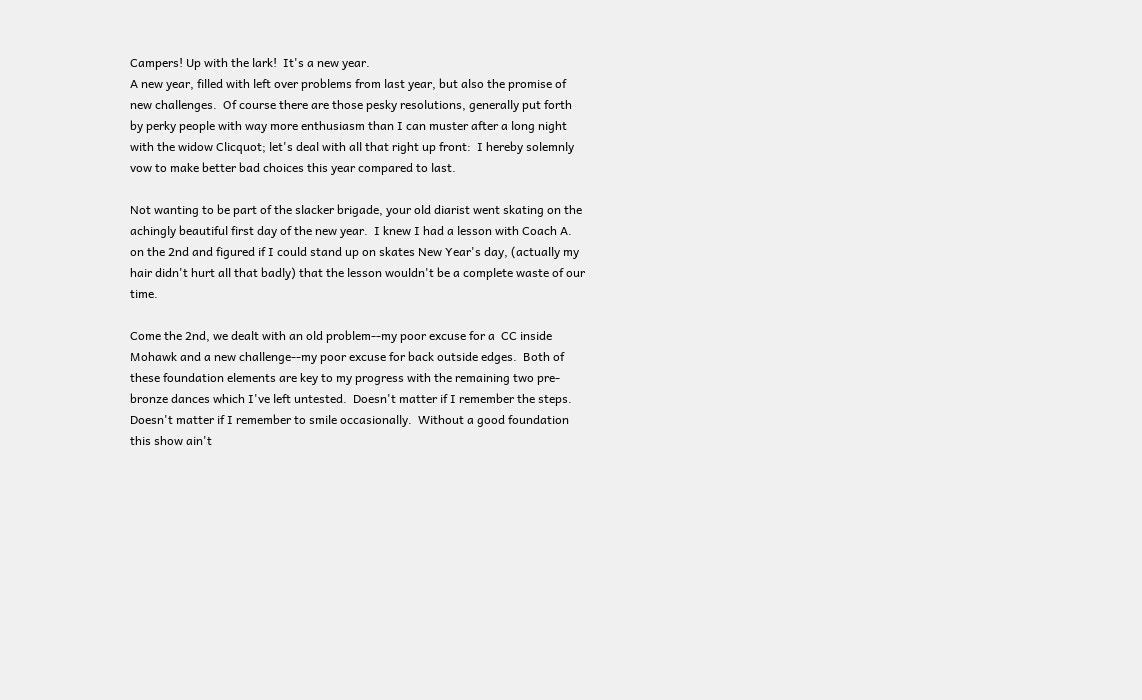Campers! Up with the lark!  It's a new year.
A new year, filled with left over problems from last year, but also the promise of new challenges.  Of course there are those pesky resolutions, generally put forth by perky people with way more enthusiasm than I can muster after a long night with the widow Clicquot; let's deal with all that right up front:  I hereby solemnly vow to make better bad choices this year compared to last.

Not wanting to be part of the slacker brigade, your old diarist went skating on the achingly beautiful first day of the new year.  I knew I had a lesson with Coach A. on the 2nd and figured if I could stand up on skates New Year's day, (actually my hair didn't hurt all that badly) that the lesson wouldn't be a complete waste of our time.

Come the 2nd, we dealt with an old problem--my poor excuse for a  CC inside Mohawk and a new challenge--my poor excuse for back outside edges.  Both of these foundation elements are key to my progress with the remaining two pre-bronze dances which I've left untested.  Doesn't matter if I remember the steps.  Doesn't matter if I remember to smile occasionally.  Without a good foundation this show ain't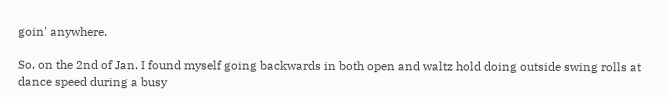goin' anywhere.

So, on the 2nd of Jan. I found myself going backwards in both open and waltz hold doing outside swing rolls at dance speed during a busy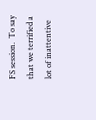FS session.  To say that we terrified a lot of inattentive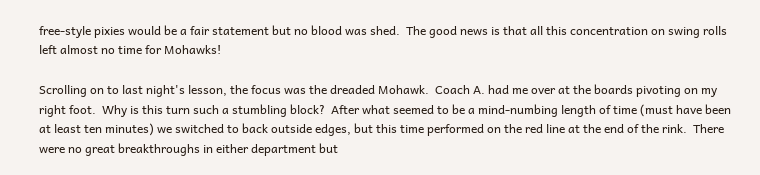free-style pixies would be a fair statement but no blood was shed.  The good news is that all this concentration on swing rolls left almost no time for Mohawks!

Scrolling on to last night's lesson, the focus was the dreaded Mohawk.  Coach A. had me over at the boards pivoting on my right foot.  Why is this turn such a stumbling block?  After what seemed to be a mind-numbing length of time (must have been at least ten minutes) we switched to back outside edges, but this time performed on the red line at the end of the rink.  There were no great breakthroughs in either department but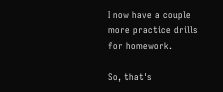I now have a couple more practice drills for homework.

So, that's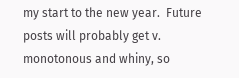my start to the new year.  Future posts will probably get v. monotonous and whiny, so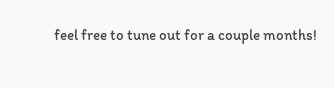feel free to tune out for a couple months!